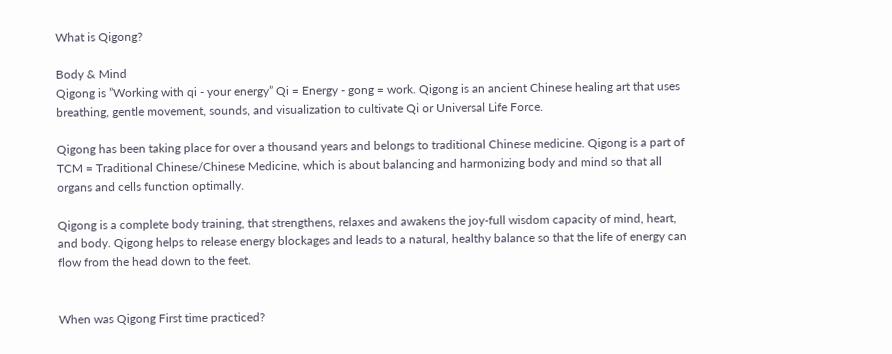What is Qigong?

Body & Mind
Qigong is ”Working with qi - your energy” Qi = Energy - gong = work. Qigong is an ancient Chinese healing art that uses breathing, gentle movement, sounds, and visualization to cultivate Qi or Universal Life Force.

Qigong has been taking place for over a thousand years and belongs to traditional Chinese medicine. Qigong is a part of TCM = Traditional Chinese/Chinese Medicine, which is about balancing and harmonizing body and mind so that all organs and cells function optimally.

Qigong is a complete body training, that strengthens, relaxes and awakens the joy-full wisdom capacity of mind, heart, and body. Qigong helps to release energy blockages and leads to a natural, healthy balance so that the life of energy can flow from the head down to the feet.


When was Qigong First time practiced?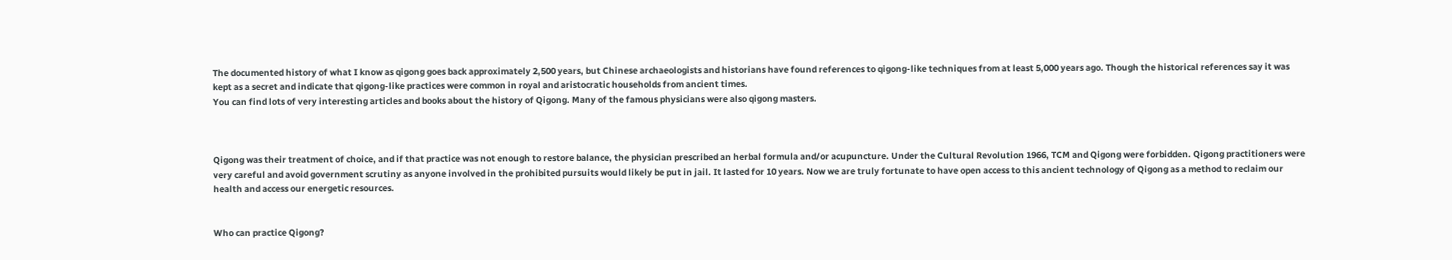The documented history of what I know as qigong goes back approximately 2,500 years, but Chinese archaeologists and historians have found references to qigong-like techniques from at least 5,000 years ago. Though the historical references say it was kept as a secret and indicate that qigong-like practices were common in royal and aristocratic households from ancient times.
You can find lots of very interesting articles and books about the history of Qigong. Many of the famous physicians were also qigong masters.



Qigong was their treatment of choice, and if that practice was not enough to restore balance, the physician prescribed an herbal formula and/or acupuncture. Under the Cultural Revolution 1966, TCM and Qigong were forbidden. Qigong practitioners were very careful and avoid government scrutiny as anyone involved in the prohibited pursuits would likely be put in jail. It lasted for 10 years. Now we are truly fortunate to have open access to this ancient technology of Qigong as a method to reclaim our health and access our energetic resources.


Who can practice Qigong?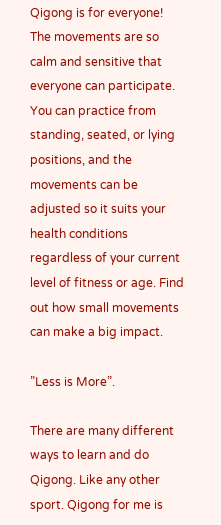Qigong is for everyone!
The movements are so calm and sensitive that everyone can participate. You can practice from standing, seated, or lying positions, and the movements can be adjusted so it suits your health conditions regardless of your current level of fitness or age. Find out how small movements can make a big impact.

”Less is More”.

There are many different ways to learn and do Qigong. Like any other sport. Qigong for me is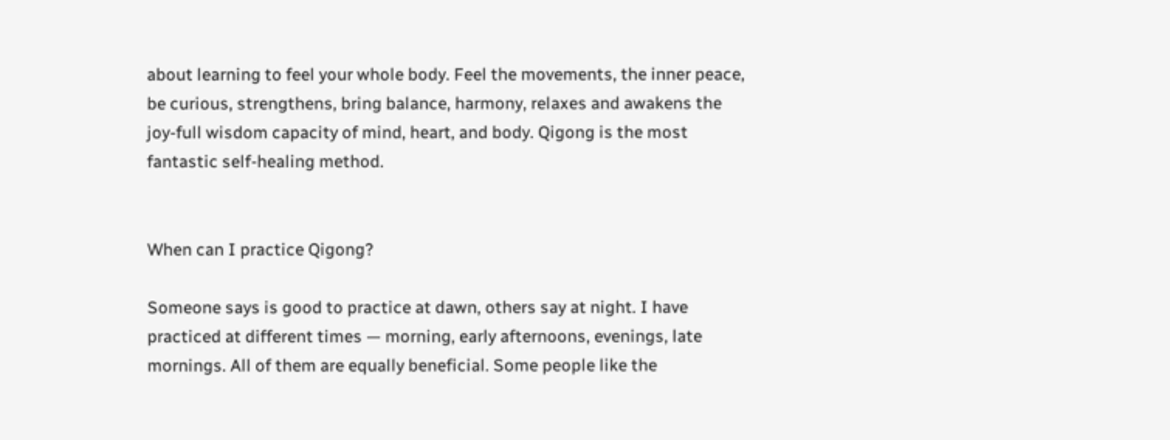about learning to feel your whole body. Feel the movements, the inner peace, be curious, strengthens, bring balance, harmony, relaxes and awakens the joy-full wisdom capacity of mind, heart, and body. Qigong is the most fantastic self-healing method.


When can I practice Qigong?

Someone says is good to practice at dawn, others say at night. I have practiced at different times — morning, early afternoons, evenings, late mornings. All of them are equally beneficial. Some people like the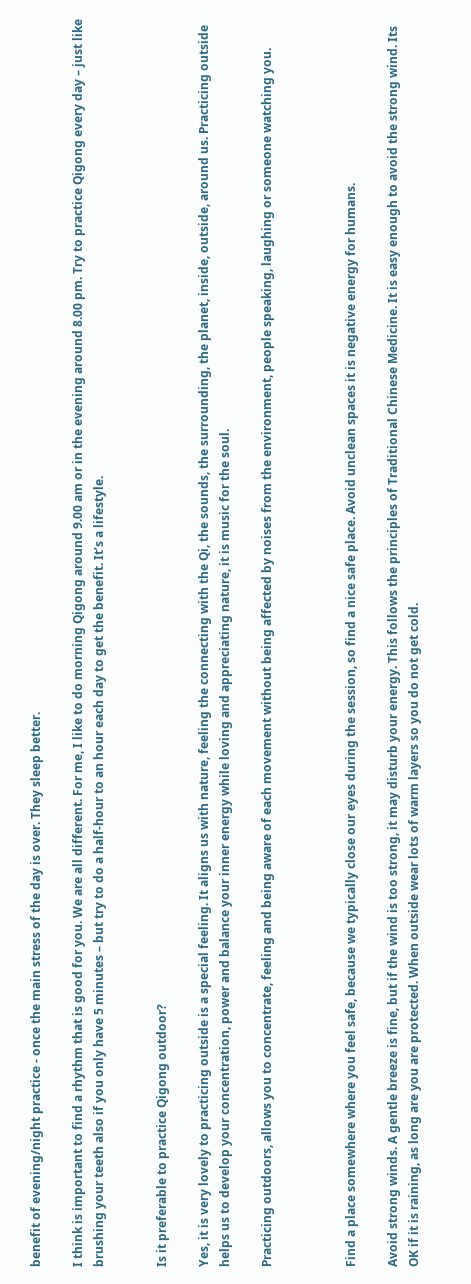benefit of evening/night practice - once the main stress of the day is over. They sleep better.

I think is important to find a rhythm that is good for you. We are all different. For me, I like to do morning Qigong around 9.00 am or in the evening around 8.00 pm. Try to practice Qigong every day – just like brushing your teeth also if you only have 5 minutes – but try to do a half-hour to an hour each day to get the benefit. It’s a lifestyle.


Is it preferable to practice Qigong outdoor?

Yes, it is very lovely to practicing outside is a special feeling. It aligns us with nature, feeling the connecting with the Qi, the sounds, the surrounding, the planet, inside, outside, around us. Practicing outside helps us to develop your concentration, power and balance your inner energy while loving and appreciating nature, it is music for the soul.

Practicing outdoors, allows you to concentrate, feeling and being aware of each movement without being affected by noises from the environment, people speaking, laughing or someone watching you.



Find a place somewhere where you feel safe, because we typically close our eyes during the session, so find a nice safe place. Avoid unclean spaces it is negative energy for humans.

Avoid strong winds. A gentle breeze is fine, but if the wind is too strong, it may disturb your energy. This follows the principles of Traditional Chinese Medicine. It is easy enough to avoid the strong wind. Its OK if it is raining, as long are you are protected. When outside wear lots of warm layers so you do not get cold.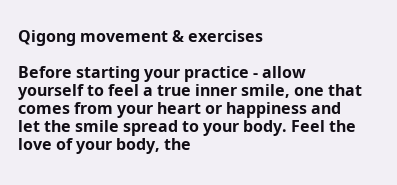Qigong movement & exercises

Before starting your practice - allow yourself to feel a true inner smile, one that comes from your heart or happiness and let the smile spread to your body. Feel the love of your body, the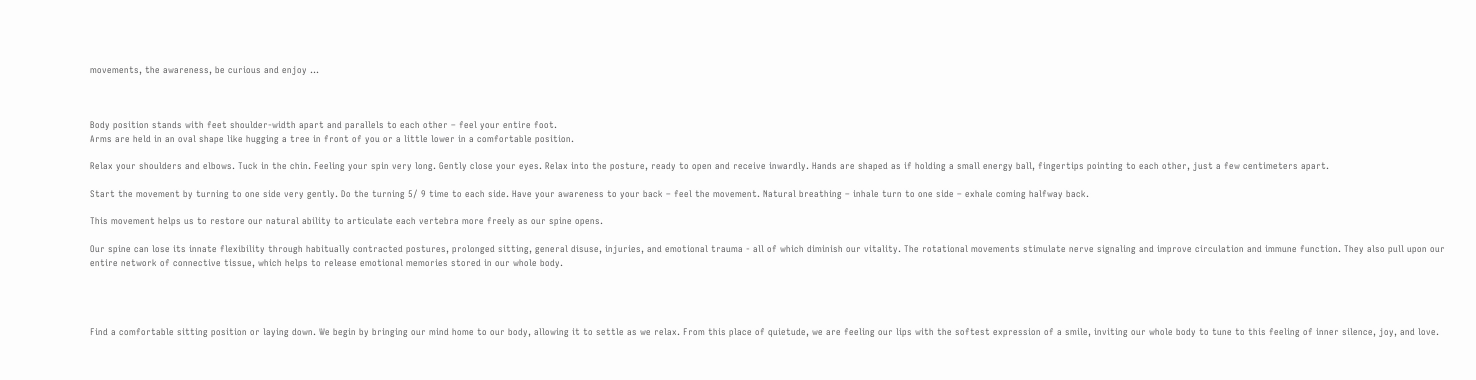movements, the awareness, be curious and enjoy ...



Body position stands with feet shoulder-width apart and parallels to each other – feel your entire foot.
Arms are held in an oval shape like hugging a tree in front of you or a little lower in a comfortable position.

Relax your shoulders and elbows. Tuck in the chin. Feeling your spin very long. Gently close your eyes. Relax into the posture, ready to open and receive inwardly. Hands are shaped as if holding a small energy ball, fingertips pointing to each other, just a few centimeters apart.

Start the movement by turning to one side very gently. Do the turning 5/ 9 time to each side. Have your awareness to your back – feel the movement. Natural breathing – inhale turn to one side – exhale coming halfway back.

This movement helps us to restore our natural ability to articulate each vertebra more freely as our spine opens.

Our spine can lose its innate flexibility through habitually contracted postures, prolonged sitting, general disuse, injuries, and emotional trauma - all of which diminish our vitality. The rotational movements stimulate nerve signaling and improve circulation and immune function. They also pull upon our entire network of connective tissue, which helps to release emotional memories stored in our whole body.




Find a comfortable sitting position or laying down. We begin by bringing our mind home to our body, allowing it to settle as we relax. From this place of quietude, we are feeling our lips with the softest expression of a smile, inviting our whole body to tune to this feeling of inner silence, joy, and love.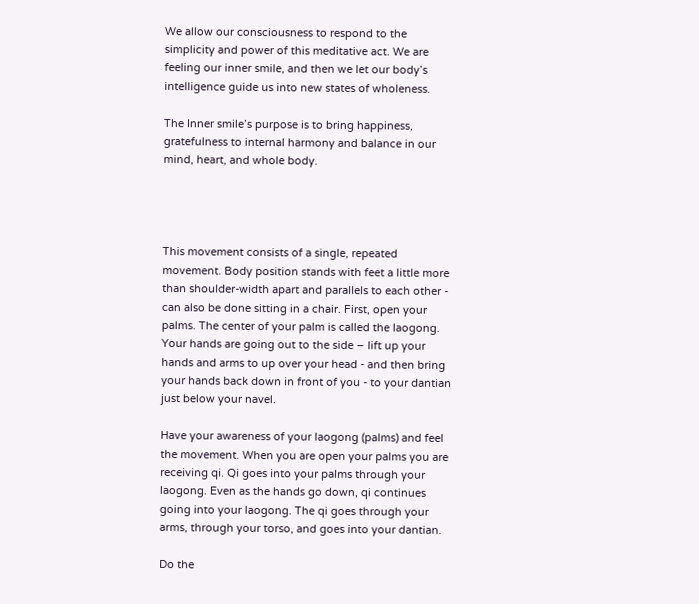We allow our consciousness to respond to the simplicity and power of this meditative act. We are feeling our inner smile, and then we let our body’s intelligence guide us into new states of wholeness.

The Inner smile’s purpose is to bring happiness, gratefulness to internal harmony and balance in our mind, heart, and whole body.




This movement consists of a single, repeated movement. Body position stands with feet a little more than shoulder-width apart and parallels to each other - can also be done sitting in a chair. First, open your palms. The center of your palm is called the laogong. Your hands are going out to the side – lift up your hands and arms to up over your head - and then bring your hands back down in front of you - to your dantian just below your navel.

Have your awareness of your laogong (palms) and feel the movement. When you are open your palms you are receiving qi. Qi goes into your palms through your laogong. Even as the hands go down, qi continues going into your laogong. The qi goes through your arms, through your torso, and goes into your dantian.

Do the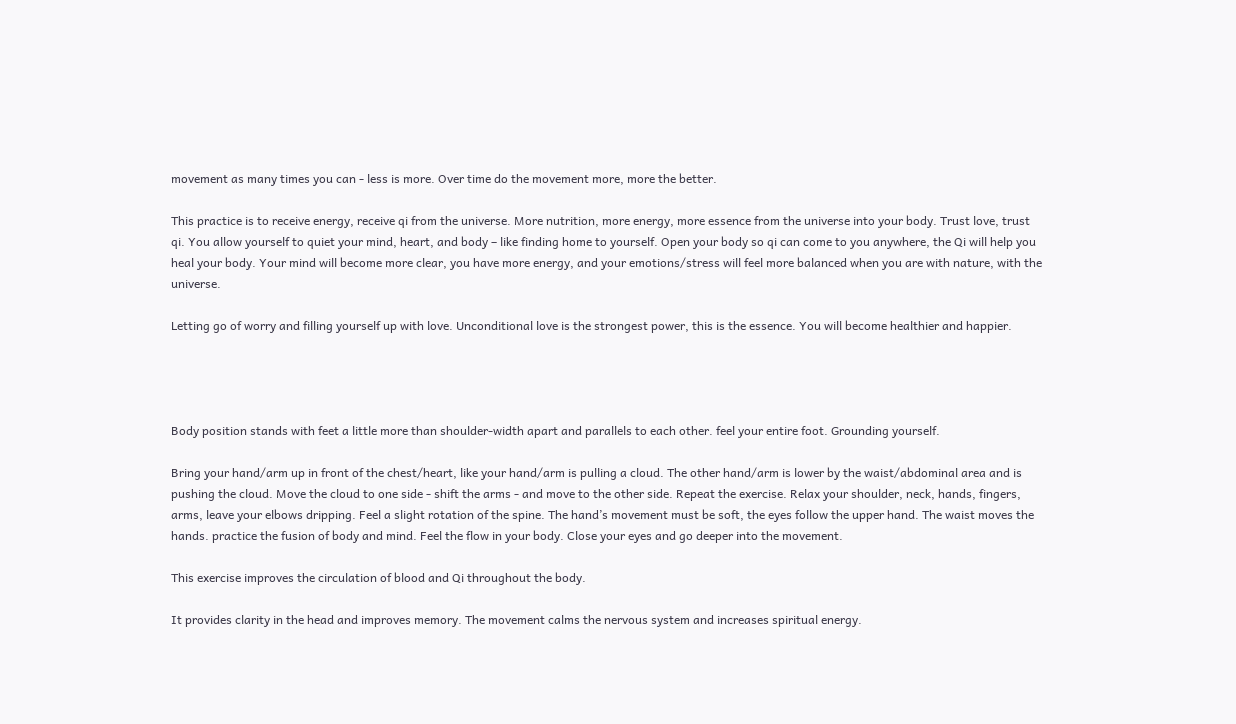movement as many times you can - less is more. Over time do the movement more, more the better.

This practice is to receive energy, receive qi from the universe. More nutrition, more energy, more essence from the universe into your body. Trust love, trust qi. You allow yourself to quiet your mind, heart, and body – like finding home to yourself. Open your body so qi can come to you anywhere, the Qi will help you heal your body. Your mind will become more clear, you have more energy, and your emotions/stress will feel more balanced when you are with nature, with the universe.

Letting go of worry and filling yourself up with love. Unconditional love is the strongest power, this is the essence. You will become healthier and happier.




Body position stands with feet a little more than shoulder-width apart and parallels to each other. feel your entire foot. Grounding yourself.

Bring your hand/arm up in front of the chest/heart, like your hand/arm is pulling a cloud. The other hand/arm is lower by the waist/abdominal area and is pushing the cloud. Move the cloud to one side - shift the arms - and move to the other side. Repeat the exercise. Relax your shoulder, neck, hands, fingers, arms, leave your elbows dripping. Feel a slight rotation of the spine. The hand’s movement must be soft, the eyes follow the upper hand. The waist moves the hands. practice the fusion of body and mind. Feel the flow in your body. Close your eyes and go deeper into the movement.

This exercise improves the circulation of blood and Qi throughout the body.

It provides clarity in the head and improves memory. The movement calms the nervous system and increases spiritual energy.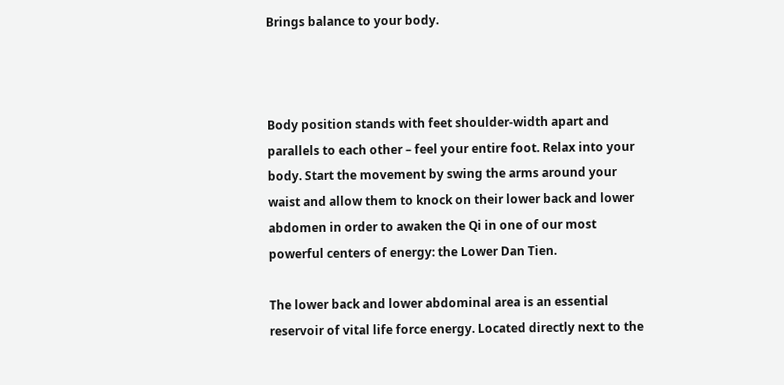Brings balance to your body.



Body position stands with feet shoulder-width apart and parallels to each other – feel your entire foot. Relax into your body. Start the movement by swing the arms around your waist and allow them to knock on their lower back and lower abdomen in order to awaken the Qi in one of our most powerful centers of energy: the Lower Dan Tien.

The lower back and lower abdominal area is an essential reservoir of vital life force energy. Located directly next to the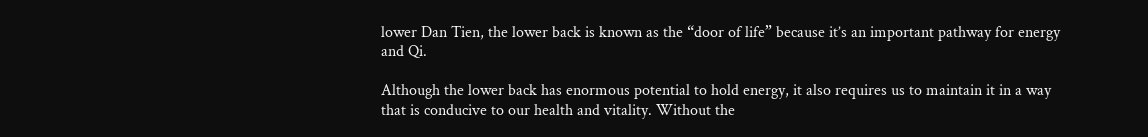lower Dan Tien, the lower back is known as the “door of life” because it’s an important pathway for energy and Qi.

Although the lower back has enormous potential to hold energy, it also requires us to maintain it in a way that is conducive to our health and vitality. Without the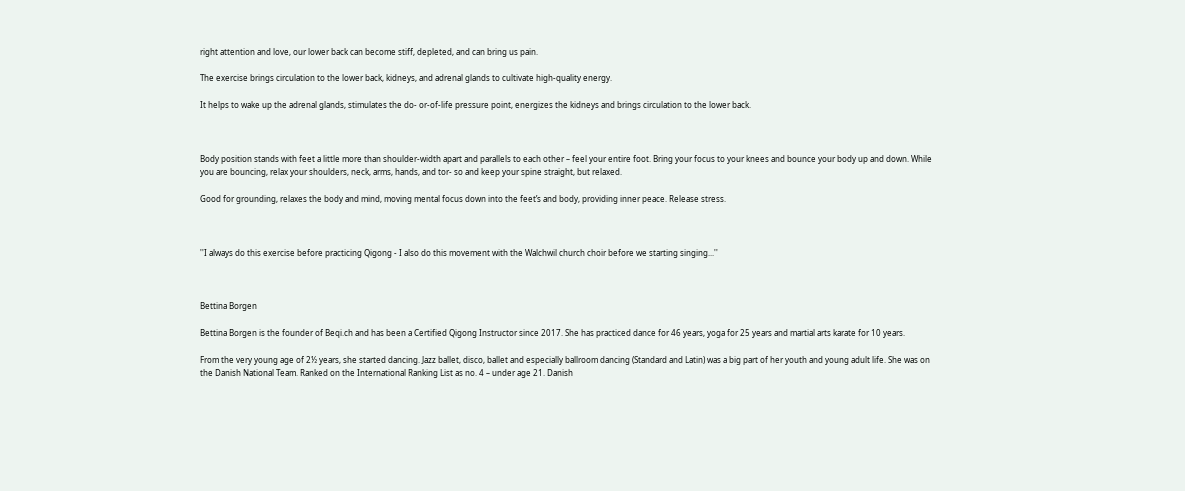right attention and love, our lower back can become stiff, depleted, and can bring us pain.

The exercise brings circulation to the lower back, kidneys, and adrenal glands to cultivate high-quality energy.

It helps to wake up the adrenal glands, stimulates the do- or-of-life pressure point, energizes the kidneys and brings circulation to the lower back.



Body position stands with feet a little more than shoulder-width apart and parallels to each other – feel your entire foot. Bring your focus to your knees and bounce your body up and down. While you are bouncing, relax your shoulders, neck, arms, hands, and tor- so and keep your spine straight, but relaxed.

Good for grounding, relaxes the body and mind, moving mental focus down into the feet’s and body, providing inner peace. Release stress.



''I always do this exercise before practicing Qigong - I also do this movement with the Walchwil church choir before we starting singing...''



Bettina Borgen

Bettina Borgen is the founder of Beqi.ch and has been a Certified Qigong Instructor since 2017. She has practiced dance for 46 years, yoga for 25 years and martial arts karate for 10 years.

From the very young age of 2½ years, she started dancing. Jazz ballet, disco, ballet and especially ballroom dancing (Standard and Latin) was a big part of her youth and young adult life. She was on the Danish National Team. Ranked on the International Ranking List as no. 4 – under age 21. Danish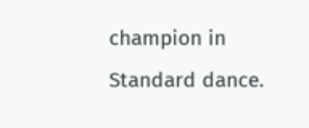champion in Standard dance.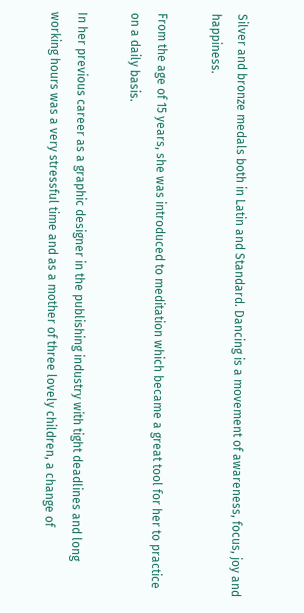Silver and bronze medals both in Latin and Standard. Dancing is a movement of awareness, focus, joy and happiness.

From the age of 15 years, she was introduced to meditation which became a great tool for her to practice on a daily basis.

In her previous career as a graphic designer in the publishing industry with tight deadlines and long working hours was a very stressful time and as a mother of three lovely children, a change of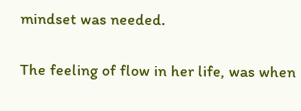mindset was needed.

The feeling of flow in her life, was when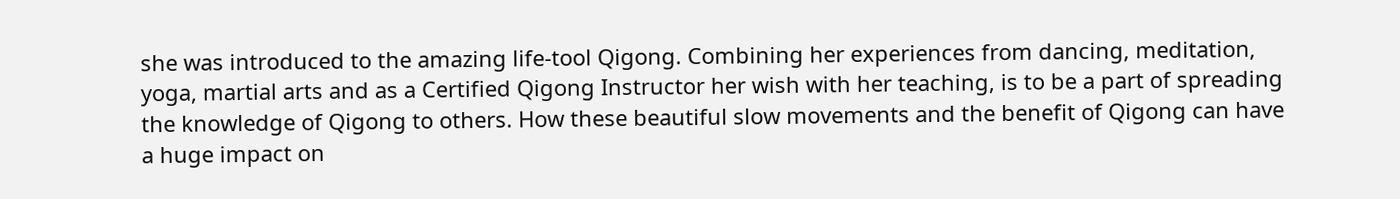she was introduced to the amazing life-tool Qigong. Combining her experiences from dancing, meditation, yoga, martial arts and as a Certified Qigong Instructor her wish with her teaching, is to be a part of spreading the knowledge of Qigong to others. How these beautiful slow movements and the benefit of Qigong can have a huge impact on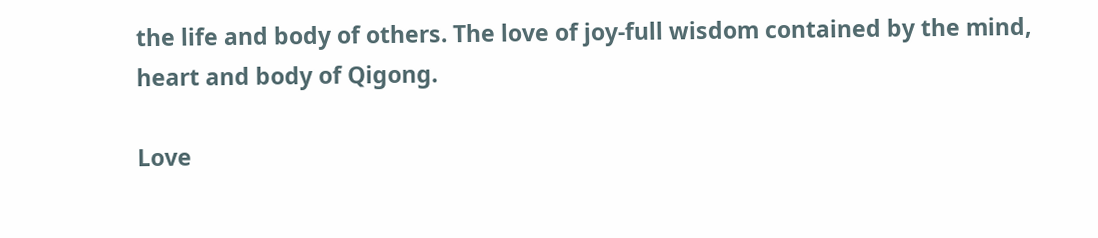the life and body of others. The love of joy-full wisdom contained by the mind, heart and body of Qigong.

Love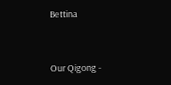Bettina


Our Qigong -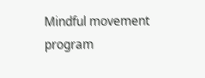Mindful movement program